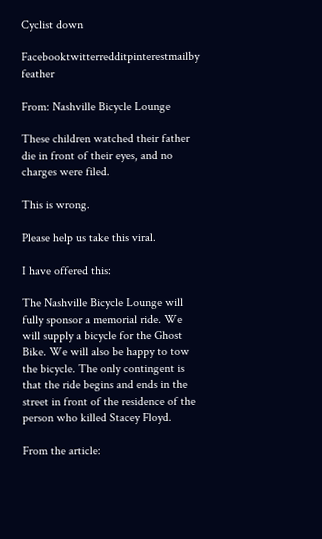Cyclist down

Facebooktwitterredditpinterestmailby feather

From: Nashville Bicycle Lounge

These children watched their father die in front of their eyes, and no charges were filed.

This is wrong.

Please help us take this viral.

I have offered this:

The Nashville Bicycle Lounge will fully sponsor a memorial ride. We will supply a bicycle for the Ghost Bike. We will also be happy to tow the bicycle. The only contingent is that the ride begins and ends in the street in front of the residence of the person who killed Stacey Floyd.

From the article: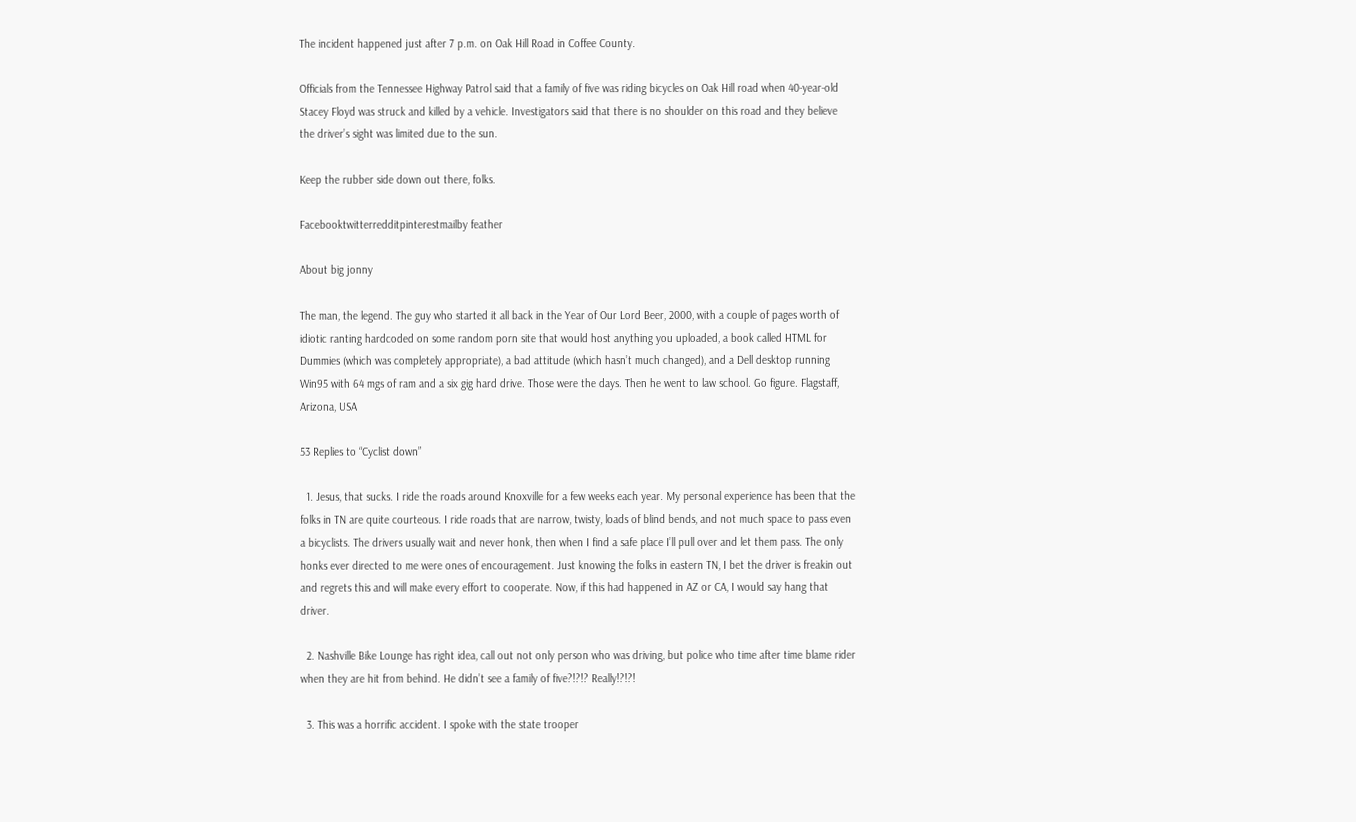The incident happened just after 7 p.m. on Oak Hill Road in Coffee County.

Officials from the Tennessee Highway Patrol said that a family of five was riding bicycles on Oak Hill road when 40-year-old Stacey Floyd was struck and killed by a vehicle. Investigators said that there is no shoulder on this road and they believe the driver’s sight was limited due to the sun.

Keep the rubber side down out there, folks.

Facebooktwitterredditpinterestmailby feather

About big jonny

The man, the legend. The guy who started it all back in the Year of Our Lord Beer, 2000, with a couple of pages worth of idiotic ranting hardcoded on some random porn site that would host anything you uploaded, a book called HTML for Dummies (which was completely appropriate), a bad attitude (which hasn’t much changed), and a Dell desktop running Win95 with 64 mgs of ram and a six gig hard drive. Those were the days. Then he went to law school. Go figure. Flagstaff, Arizona, USA

53 Replies to “Cyclist down”

  1. Jesus, that sucks. I ride the roads around Knoxville for a few weeks each year. My personal experience has been that the folks in TN are quite courteous. I ride roads that are narrow, twisty, loads of blind bends, and not much space to pass even a bicyclists. The drivers usually wait and never honk, then when I find a safe place I’ll pull over and let them pass. The only honks ever directed to me were ones of encouragement. Just knowing the folks in eastern TN, I bet the driver is freakin out and regrets this and will make every effort to cooperate. Now, if this had happened in AZ or CA, I would say hang that driver.

  2. Nashville Bike Lounge has right idea, call out not only person who was driving, but police who time after time blame rider when they are hit from behind. He didn’t see a family of five?!?!? Really!?!?!

  3. This was a horrific accident. I spoke with the state trooper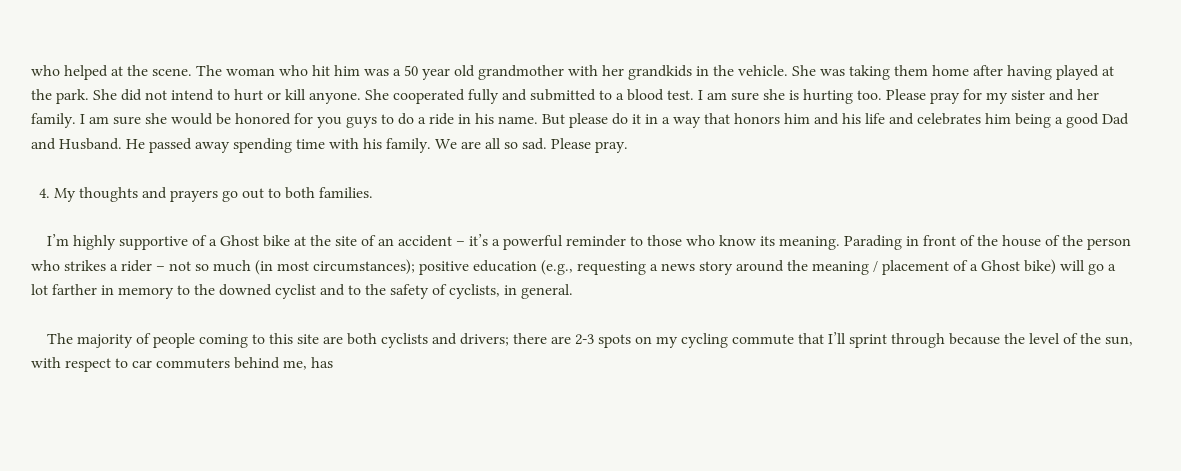who helped at the scene. The woman who hit him was a 50 year old grandmother with her grandkids in the vehicle. She was taking them home after having played at the park. She did not intend to hurt or kill anyone. She cooperated fully and submitted to a blood test. I am sure she is hurting too. Please pray for my sister and her family. I am sure she would be honored for you guys to do a ride in his name. But please do it in a way that honors him and his life and celebrates him being a good Dad and Husband. He passed away spending time with his family. We are all so sad. Please pray.

  4. My thoughts and prayers go out to both families.

    I’m highly supportive of a Ghost bike at the site of an accident – it’s a powerful reminder to those who know its meaning. Parading in front of the house of the person who strikes a rider – not so much (in most circumstances); positive education (e.g., requesting a news story around the meaning / placement of a Ghost bike) will go a lot farther in memory to the downed cyclist and to the safety of cyclists, in general.

    The majority of people coming to this site are both cyclists and drivers; there are 2-3 spots on my cycling commute that I’ll sprint through because the level of the sun, with respect to car commuters behind me, has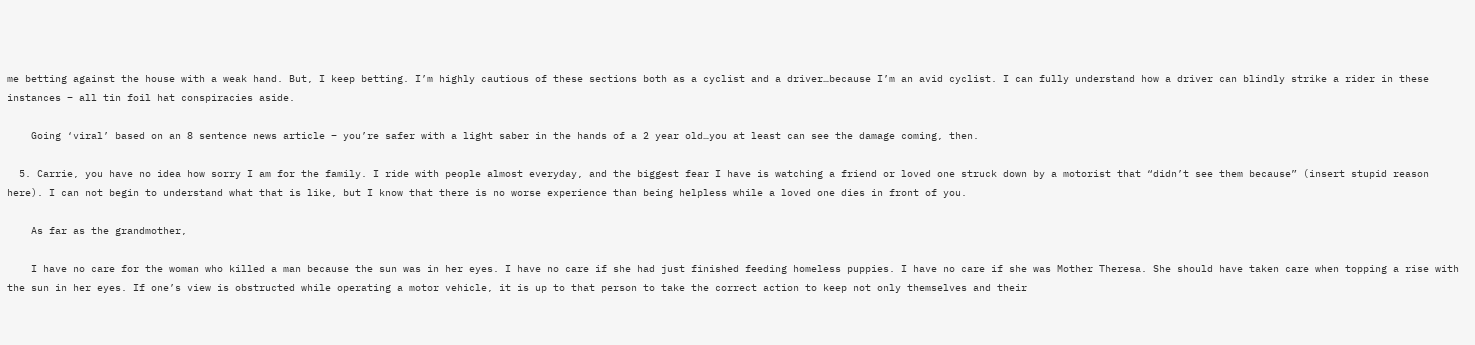me betting against the house with a weak hand. But, I keep betting. I’m highly cautious of these sections both as a cyclist and a driver…because I’m an avid cyclist. I can fully understand how a driver can blindly strike a rider in these instances – all tin foil hat conspiracies aside.

    Going ‘viral’ based on an 8 sentence news article – you’re safer with a light saber in the hands of a 2 year old…you at least can see the damage coming, then.

  5. Carrie, you have no idea how sorry I am for the family. I ride with people almost everyday, and the biggest fear I have is watching a friend or loved one struck down by a motorist that “didn’t see them because” (insert stupid reason here). I can not begin to understand what that is like, but I know that there is no worse experience than being helpless while a loved one dies in front of you.

    As far as the grandmother,

    I have no care for the woman who killed a man because the sun was in her eyes. I have no care if she had just finished feeding homeless puppies. I have no care if she was Mother Theresa. She should have taken care when topping a rise with the sun in her eyes. If one’s view is obstructed while operating a motor vehicle, it is up to that person to take the correct action to keep not only themselves and their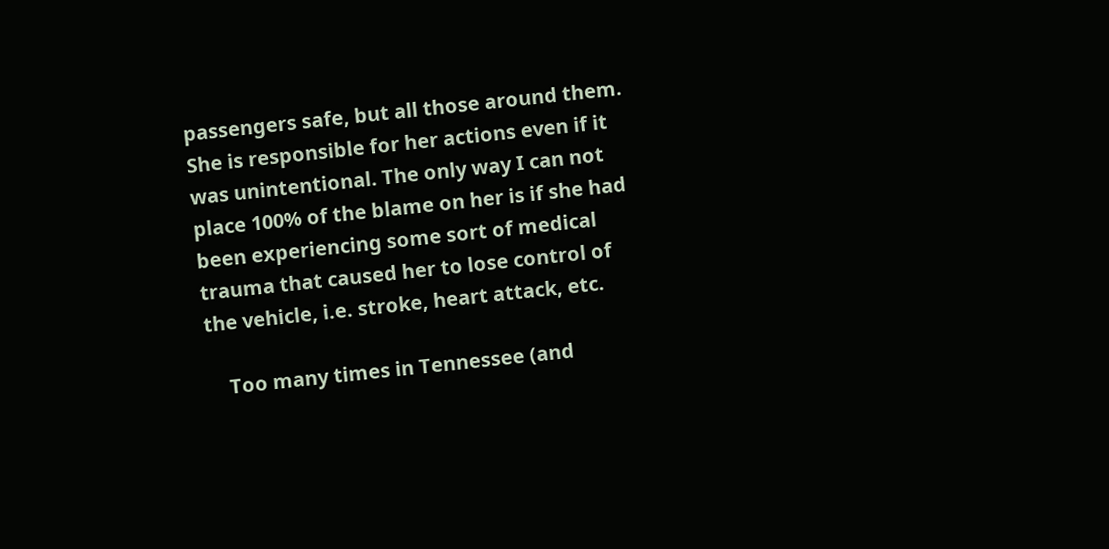passengers safe, but all those around them. She is responsible for her actions even if it was unintentional. The only way I can not place 100% of the blame on her is if she had been experiencing some sort of medical trauma that caused her to lose control of the vehicle, i.e. stroke, heart attack, etc.

    Too many times in Tennessee (and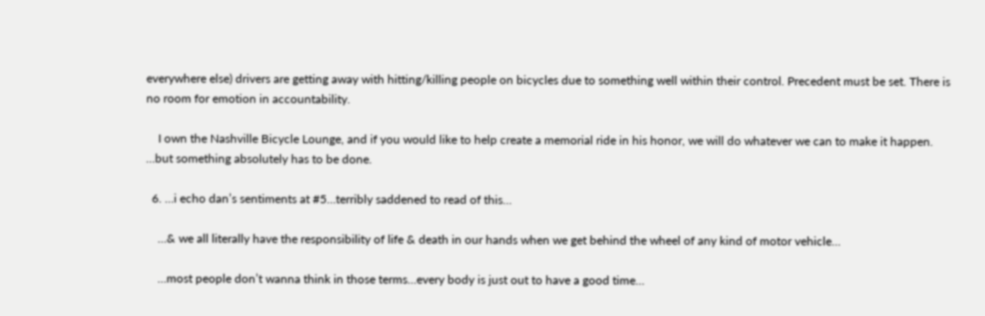everywhere else) drivers are getting away with hitting/killing people on bicycles due to something well within their control. Precedent must be set. There is no room for emotion in accountability.

    I own the Nashville Bicycle Lounge, and if you would like to help create a memorial ride in his honor, we will do whatever we can to make it happen. …but something absolutely has to be done.

  6. …i echo dan’s sentiments at #5…terribly saddened to read of this…

    …& we all literally have the responsibility of life & death in our hands when we get behind the wheel of any kind of motor vehicle…

    …most people don’t wanna think in those terms…every body is just out to have a good time…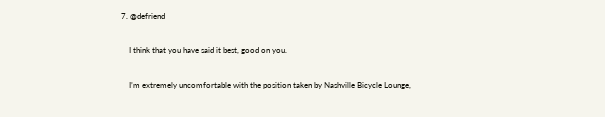7. @defriend

    I think that you have said it best, good on you.

    I’m extremely uncomfortable with the position taken by Nashville Bicycle Lounge,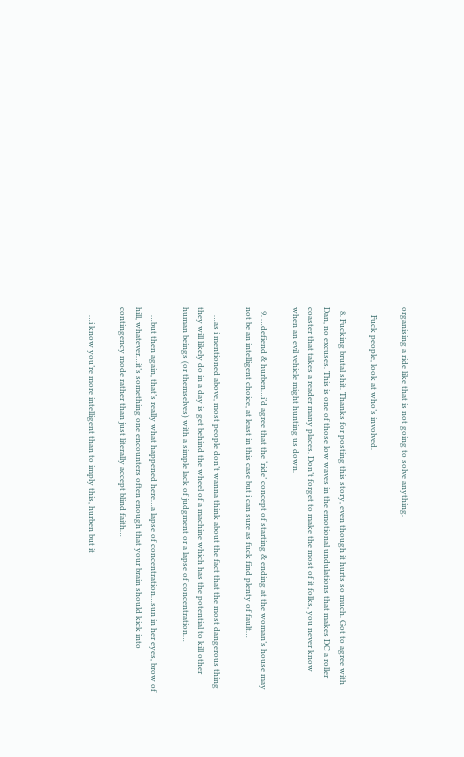organising a ride like that is not going to solve anything.

    Fuck people, look at who’s involved.

  8. Fucking brutal shit. Thanks for posting this story, even though it hurts so much. Got to agree with Dan, no excuses. This is one of those low waves in the emotional undulations that makes DC a roller coaster that takes a reader many places. Don’t forget to make the most of it folks, you never know when an evil vehicle might hunting us down.

  9. …defiend & hurben…i’d agree that the ‘ride’ concept of starting & ending at the woman’s house may not be an intelligent choice, at least in this case but i can sure as fuck find plenty of fault…

    …as i mentioned above, most people don’t wanna think about the fact that the most dangerous thing they will likely do in a day is get behind the wheel of a machine which has the potential to kill other human beings (or themselves) with a simple lack of judgment or a lapse of concentration…

    …but then again, that’s really what happened here…a lapse of concentration…sun in her eyes, brow of hill, whatever…it’s something one encounters often enough that your brain should kick into contingency mode rather than just literally accept blind faith…

    …i know you’re more intelligent than to imply this, hurben but it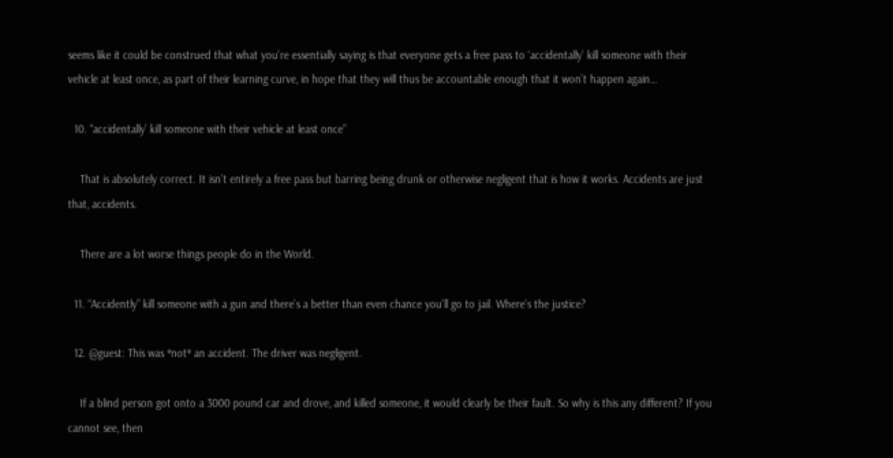seems like it could be construed that what you’re essentially saying is that everyone gets a free pass to ‘accidentally’ kill someone with their vehicle at least once, as part of their learning curve, in hope that they will thus be accountable enough that it won’t happen again…

  10. “accidentally’ kill someone with their vehicle at least once”

    That is absolutely correct. It isn’t entirely a free pass but barring being drunk or otherwise negligent that is how it works. Accidents are just that, accidents.

    There are a lot worse things people do in the World.

  11. “Accidently” kill someone with a gun and there’s a better than even chance you’ll go to jail. Where’s the justice?

  12. @guest: This was *not* an accident. The driver was negligent.

    If a blind person got onto a 3000 pound car and drove, and killed someone, it would clearly be their fault. So why is this any different? If you cannot see, then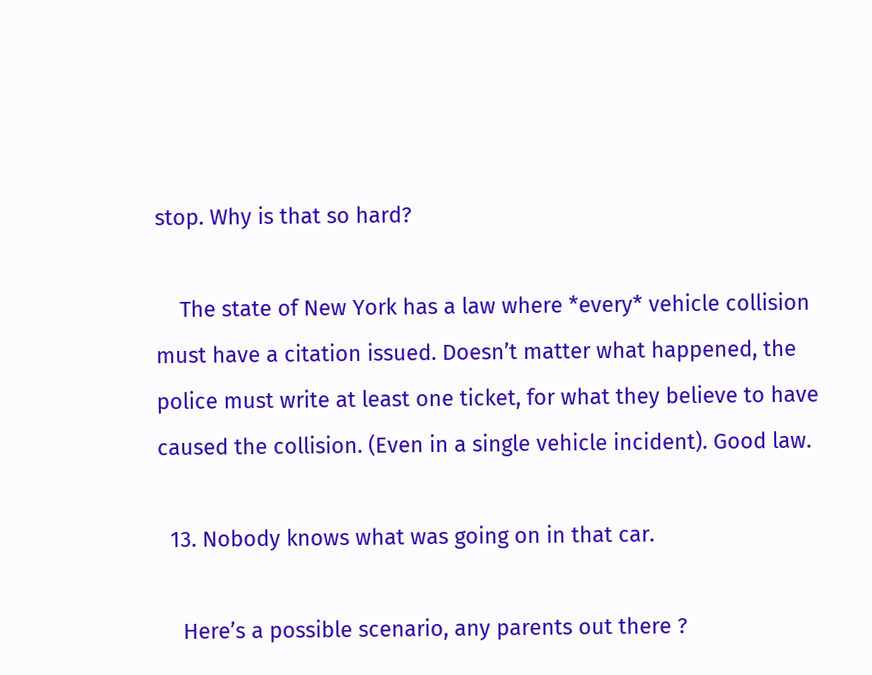stop. Why is that so hard?

    The state of New York has a law where *every* vehicle collision must have a citation issued. Doesn’t matter what happened, the police must write at least one ticket, for what they believe to have caused the collision. (Even in a single vehicle incident). Good law.

  13. Nobody knows what was going on in that car.

    Here’s a possible scenario, any parents out there ?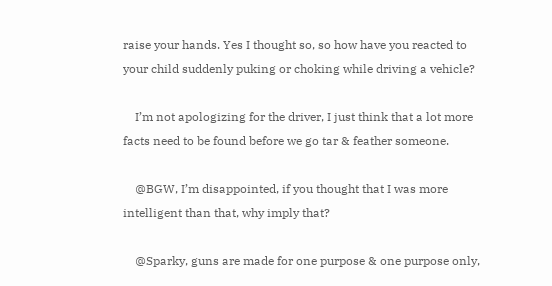raise your hands. Yes I thought so, so how have you reacted to your child suddenly puking or choking while driving a vehicle?

    I’m not apologizing for the driver, I just think that a lot more facts need to be found before we go tar & feather someone.

    @BGW, I’m disappointed, if you thought that I was more intelligent than that, why imply that?

    @Sparky, guns are made for one purpose & one purpose only,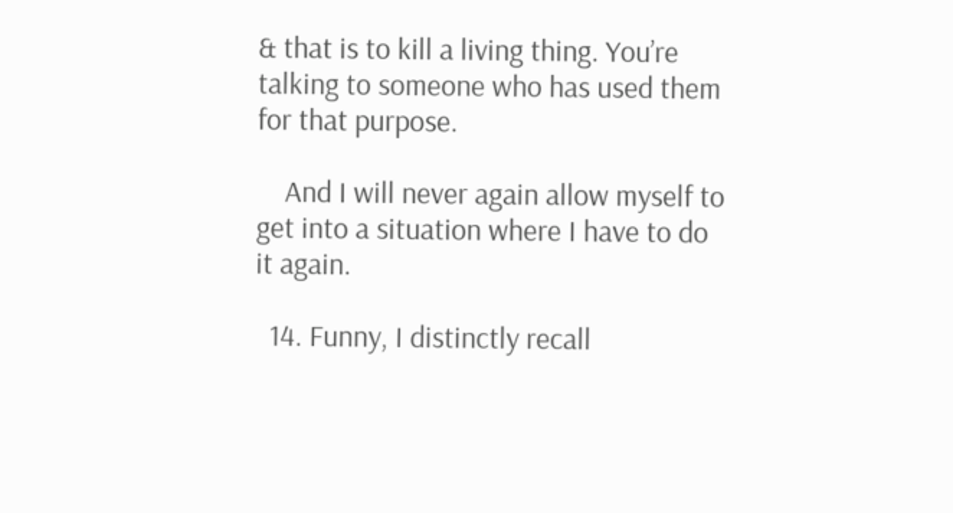& that is to kill a living thing. You’re talking to someone who has used them for that purpose.

    And I will never again allow myself to get into a situation where I have to do it again.

  14. Funny, I distinctly recall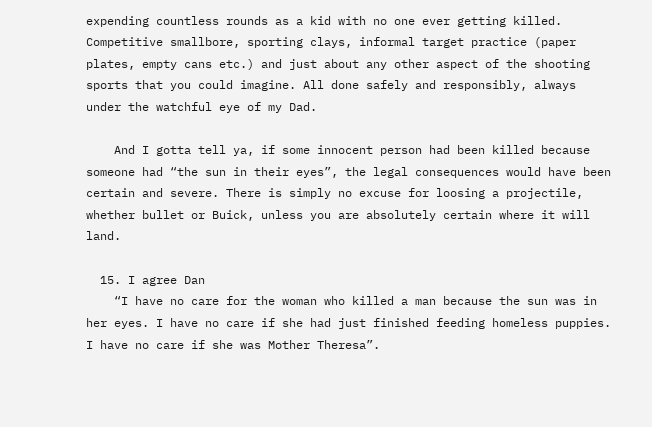expending countless rounds as a kid with no one ever getting killed. Competitive smallbore, sporting clays, informal target practice (paper plates, empty cans etc.) and just about any other aspect of the shooting sports that you could imagine. All done safely and responsibly, always under the watchful eye of my Dad.

    And I gotta tell ya, if some innocent person had been killed because someone had “the sun in their eyes”, the legal consequences would have been certain and severe. There is simply no excuse for loosing a projectile, whether bullet or Buick, unless you are absolutely certain where it will land.

  15. I agree Dan
    “I have no care for the woman who killed a man because the sun was in her eyes. I have no care if she had just finished feeding homeless puppies. I have no care if she was Mother Theresa”.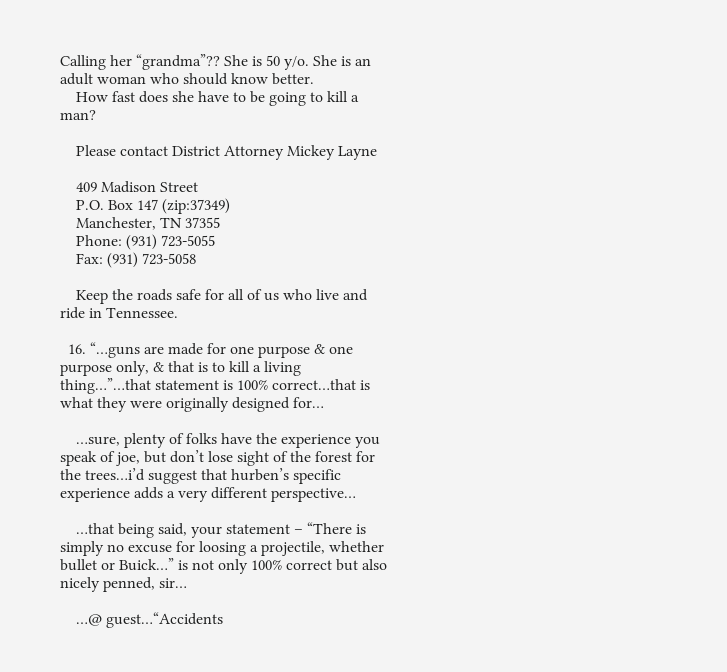Calling her “grandma”?? She is 50 y/o. She is an adult woman who should know better.
    How fast does she have to be going to kill a man?

    Please contact District Attorney Mickey Layne

    409 Madison Street
    P.O. Box 147 (zip:37349)
    Manchester, TN 37355
    Phone: (931) 723-5055
    Fax: (931) 723-5058

    Keep the roads safe for all of us who live and ride in Tennessee.

  16. “…guns are made for one purpose & one purpose only, & that is to kill a living thing…”…that statement is 100% correct…that is what they were originally designed for…

    …sure, plenty of folks have the experience you speak of joe, but don’t lose sight of the forest for the trees…i’d suggest that hurben’s specific experience adds a very different perspective…

    …that being said, your statement – “There is simply no excuse for loosing a projectile, whether bullet or Buick…” is not only 100% correct but also nicely penned, sir…

    …@ guest…“Accidents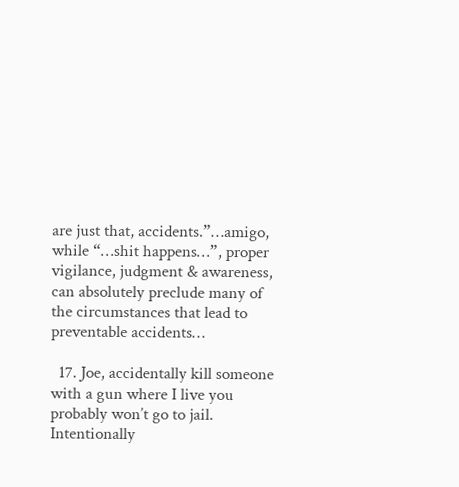are just that, accidents.”…amigo, while “…shit happens…”, proper vigilance, judgment & awareness, can absolutely preclude many of the circumstances that lead to preventable accidents…

  17. Joe, accidentally kill someone with a gun where I live you probably won’t go to jail. Intentionally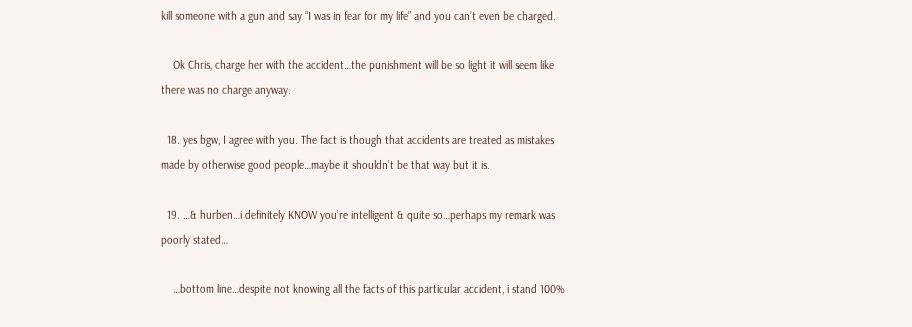kill someone with a gun and say “I was in fear for my life” and you can’t even be charged.

    Ok Chris, charge her with the accident…the punishment will be so light it will seem like there was no charge anyway.

  18. yes bgw, I agree with you. The fact is though that accidents are treated as mistakes made by otherwise good people…maybe it shouldn’t be that way but it is.

  19. …& hurben…i definitely KNOW you’re intelligent & quite so…perhaps my remark was poorly stated…

    …bottom line…despite not knowing all the facts of this particular accident, i stand 100%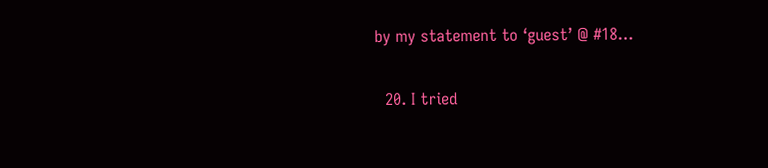by my statement to ‘guest’ @ #18…

  20. I tried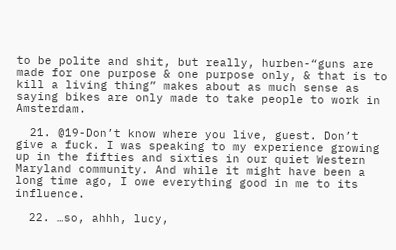to be polite and shit, but really, hurben-“guns are made for one purpose & one purpose only, & that is to kill a living thing” makes about as much sense as saying bikes are only made to take people to work in Amsterdam.

  21. @19-Don’t know where you live, guest. Don’t give a fuck. I was speaking to my experience growing up in the fifties and sixties in our quiet Western Maryland community. And while it might have been a long time ago, I owe everything good in me to its influence.

  22. …so, ahhh, lucy,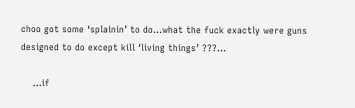choo got some ‘splainin’ to do…what the fuck exactly were guns designed to do except kill ‘living things’ ???…

    …if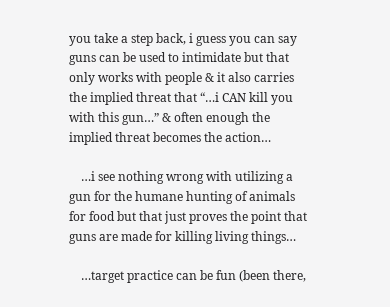you take a step back, i guess you can say guns can be used to intimidate but that only works with people & it also carries the implied threat that “…i CAN kill you with this gun…” & often enough the implied threat becomes the action…

    …i see nothing wrong with utilizing a gun for the humane hunting of animals for food but that just proves the point that guns are made for killing living things…

    …target practice can be fun (been there,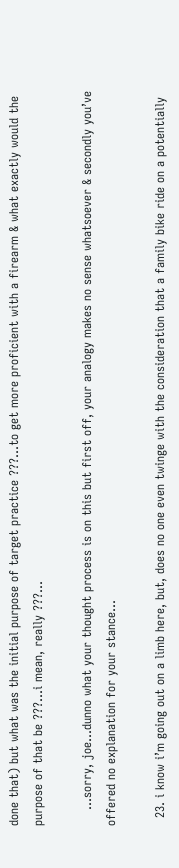done that) but what was the initial purpose of target practice ???…to get more proficient with a firearm & what exactly would the purpose of that be ???…i mean, really ???…

    …sorry, joe…dunno what your thought process is on this but first off, your analogy makes no sense whatsoever & secondly you’ve offered no explanation for your stance…

  23. i know i’m going out on a limb here, but, does no one even twinge with the consideration that a family bike ride on a potentially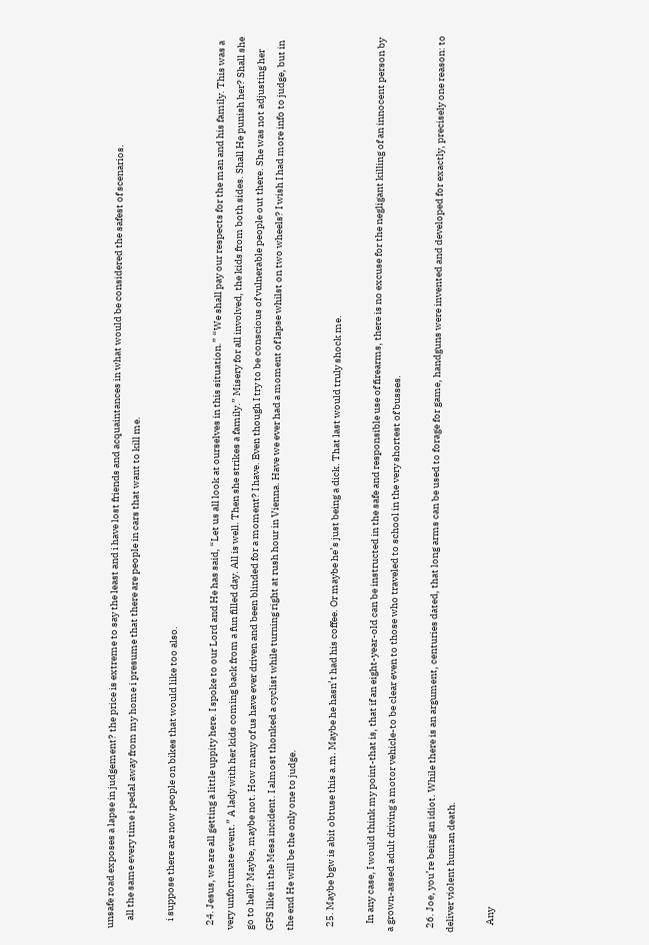unsafe road exposes a lapse in judgement? the price is extreme to say the least and i have lost friends and acquaintances in what would be considered the safest of scenarios.
    all the same every time i pedal away from my home i presume that there are people in cars that want to kill me.

    i suppose there are now people on bikes that would like too also.

  24. Jesus, we are all getting a little uppity here. I spoke to our Lord and He has said, “Let us all look at ourselves in this situation.” “We shall pay our respects for the man and his family. This was a very unfortunate event.” A lady with her kids coming back from a fun filled day. All is well. Then she strikes a family.” Misery for all involved, the kids from both sides. Shall He punish her? Shall she go to hell? Maybe, maybe not. How many of us have ever driven and been blinded for a moment? I have. Even though I try to be conscious of vulnerable people out there. She was not adjusting her GPS like in the Mesa incident. I almost thonked a cyclist while turning right at rush hour in Vienna. Have we ever had a moment of lapse whilst on two wheels? I wish I had more info to judge, but in the end He will be the only one to judge.

  25. Maybe bgw is abit obtuse this a.m. Maybe he hasn’t had his coffee. Or maybe he’s just being a dick. That last would truly shock me.

    In any case, I would think my point-that is, that if an eight-year-old can be instructed in the safe and responsible use of firearms, there is no excuse for the negligant killing of an innocent person by a grown-assed adult driving a motor vehicle-to be clear even to those who traveled to school in the very shortest of busses.

  26. Joe, you’re being an idiot. While there is an argument, centuries dated, that long arms can be used to forage for game, handguns were invented and developed for exactly, precisely one reason: to deliver violent human death.

    Any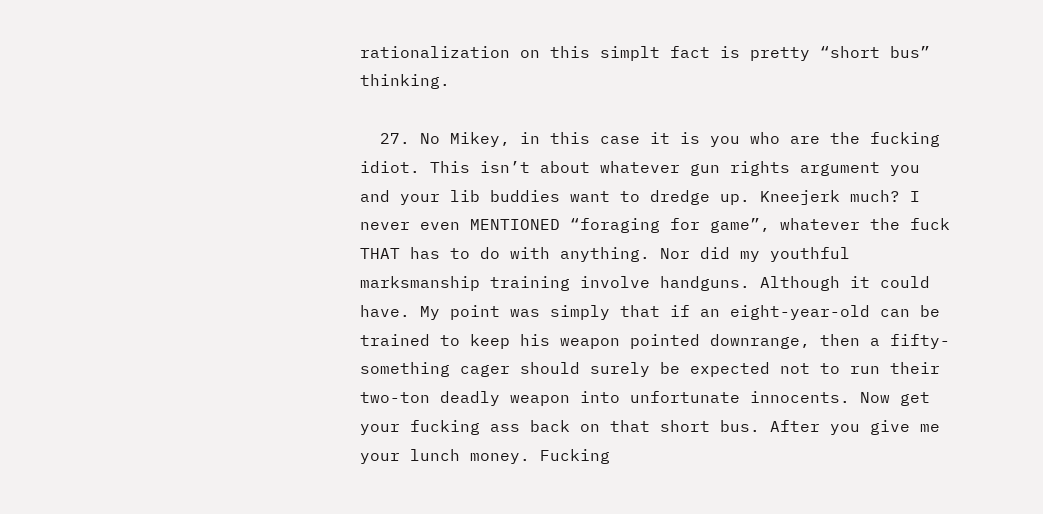rationalization on this simplt fact is pretty “short bus” thinking.

  27. No Mikey, in this case it is you who are the fucking idiot. This isn’t about whatever gun rights argument you and your lib buddies want to dredge up. Kneejerk much? I never even MENTIONED “foraging for game”, whatever the fuck THAT has to do with anything. Nor did my youthful marksmanship training involve handguns. Although it could have. My point was simply that if an eight-year-old can be trained to keep his weapon pointed downrange, then a fifty-something cager should surely be expected not to run their two-ton deadly weapon into unfortunate innocents. Now get your fucking ass back on that short bus. After you give me your lunch money. Fucking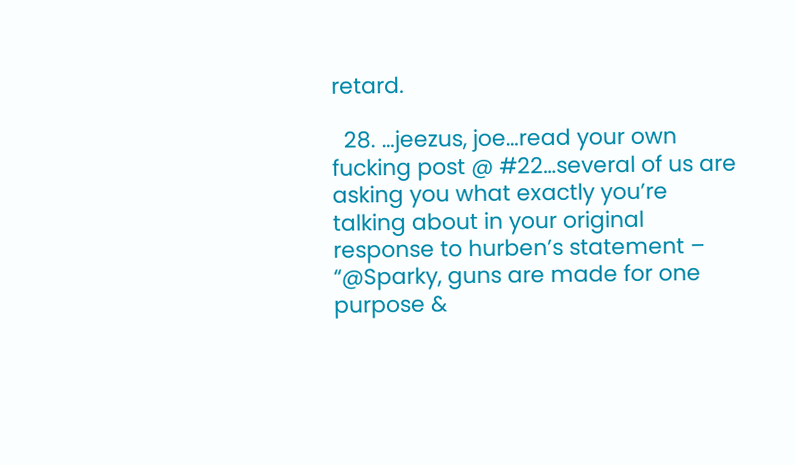retard.

  28. …jeezus, joe…read your own fucking post @ #22…several of us are asking you what exactly you’re talking about in your original response to hurben’s statement – “@Sparky, guns are made for one purpose &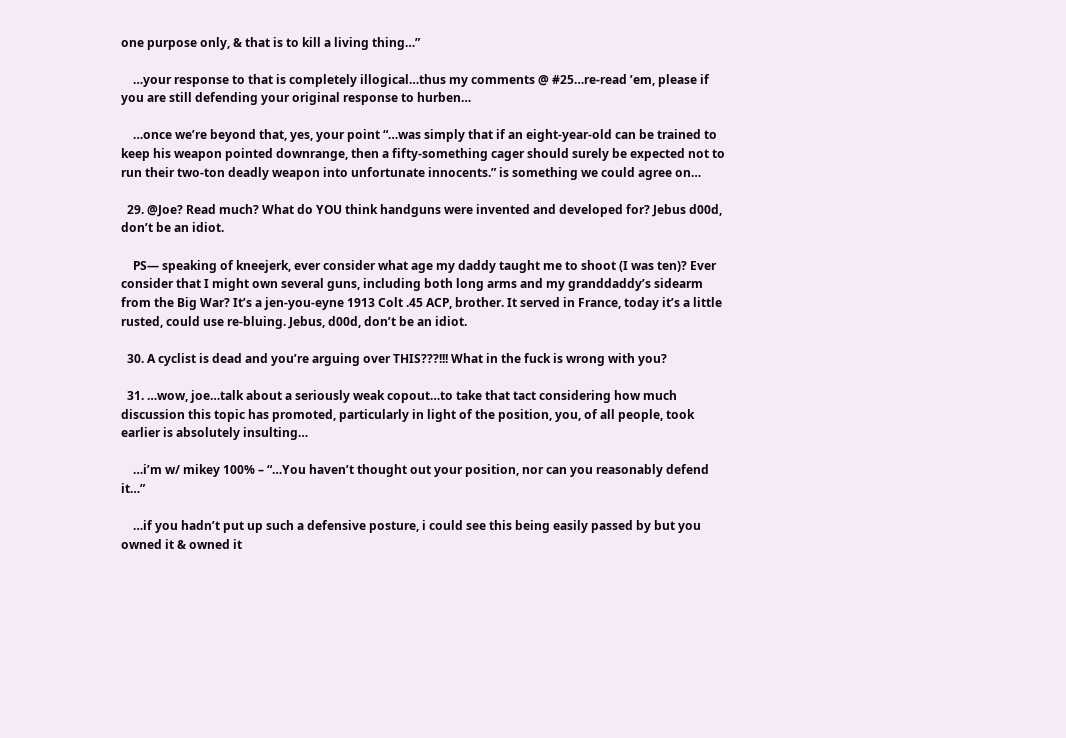one purpose only, & that is to kill a living thing…”

    …your response to that is completely illogical…thus my comments @ #25…re-read ’em, please if you are still defending your original response to hurben…

    …once we’re beyond that, yes, your point “…was simply that if an eight-year-old can be trained to keep his weapon pointed downrange, then a fifty-something cager should surely be expected not to run their two-ton deadly weapon into unfortunate innocents.” is something we could agree on…

  29. @Joe? Read much? What do YOU think handguns were invented and developed for? Jebus d00d, don’t be an idiot.

    PS— speaking of kneejerk, ever consider what age my daddy taught me to shoot (I was ten)? Ever consider that I might own several guns, including both long arms and my granddaddy’s sidearm from the Big War? It’s a jen-you-eyne 1913 Colt .45 ACP, brother. It served in France, today it’s a little rusted, could use re-bluing. Jebus, d00d, don’t be an idiot.

  30. A cyclist is dead and you’re arguing over THIS???!!! What in the fuck is wrong with you?

  31. …wow, joe…talk about a seriously weak copout…to take that tact considering how much discussion this topic has promoted, particularly in light of the position, you, of all people, took earlier is absolutely insulting…

    …i’m w/ mikey 100% – “…You haven’t thought out your position, nor can you reasonably defend it…”

    …if you hadn’t put up such a defensive posture, i could see this being easily passed by but you owned it & owned it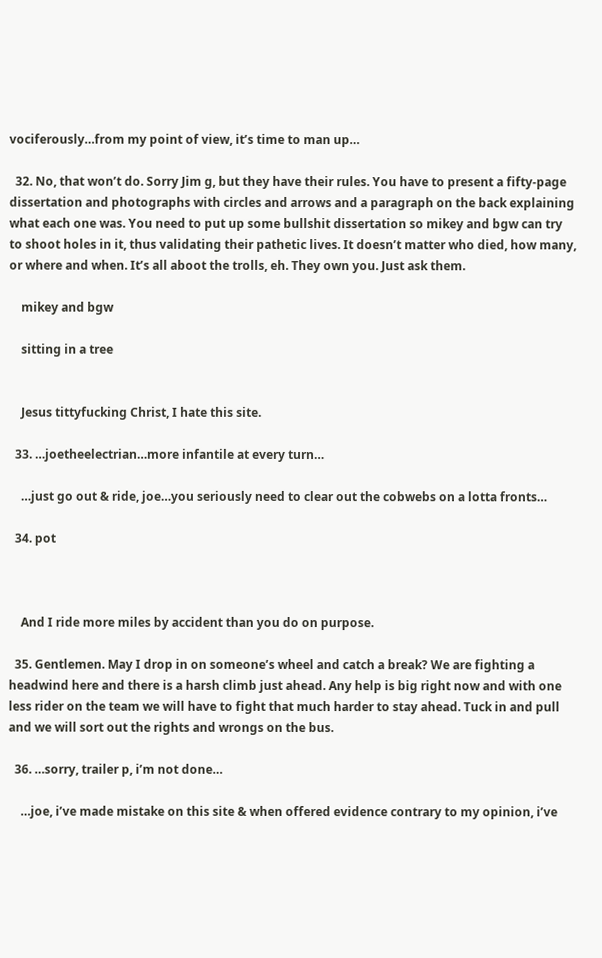vociferously…from my point of view, it’s time to man up…

  32. No, that won’t do. Sorry Jim g, but they have their rules. You have to present a fifty-page dissertation and photographs with circles and arrows and a paragraph on the back explaining what each one was. You need to put up some bullshit dissertation so mikey and bgw can try to shoot holes in it, thus validating their pathetic lives. It doesn’t matter who died, how many, or where and when. It’s all aboot the trolls, eh. They own you. Just ask them.

    mikey and bgw

    sitting in a tree


    Jesus tittyfucking Christ, I hate this site.

  33. …joetheelectrian…more infantile at every turn…

    …just go out & ride, joe…you seriously need to clear out the cobwebs on a lotta fronts…

  34. pot



    And I ride more miles by accident than you do on purpose.

  35. Gentlemen. May I drop in on someone’s wheel and catch a break? We are fighting a headwind here and there is a harsh climb just ahead. Any help is big right now and with one less rider on the team we will have to fight that much harder to stay ahead. Tuck in and pull and we will sort out the rights and wrongs on the bus.

  36. …sorry, trailer p, i’m not done…

    …joe, i’ve made mistake on this site & when offered evidence contrary to my opinion, i’ve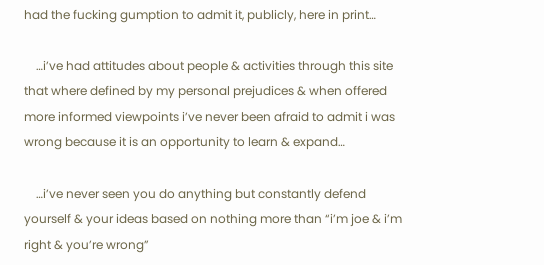had the fucking gumption to admit it, publicly, here in print…

    …i’ve had attitudes about people & activities through this site that where defined by my personal prejudices & when offered more informed viewpoints i’ve never been afraid to admit i was wrong because it is an opportunity to learn & expand…

    …i’ve never seen you do anything but constantly defend yourself & your ideas based on nothing more than “i’m joe & i’m right & you’re wrong”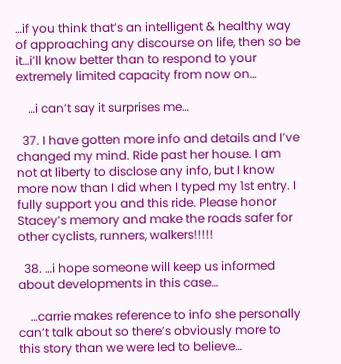…if you think that’s an intelligent & healthy way of approaching any discourse on life, then so be it…i’ll know better than to respond to your extremely limited capacity from now on…

    …i can’t say it surprises me…

  37. I have gotten more info and details and I’ve changed my mind. Ride past her house. I am not at liberty to disclose any info, but I know more now than I did when I typed my 1st entry. I fully support you and this ride. Please honor Stacey’s memory and make the roads safer for other cyclists, runners, walkers!!!!!

  38. …i hope someone will keep us informed about developments in this case…

    …carrie makes reference to info she personally can’t talk about so there’s obviously more to this story than we were led to believe…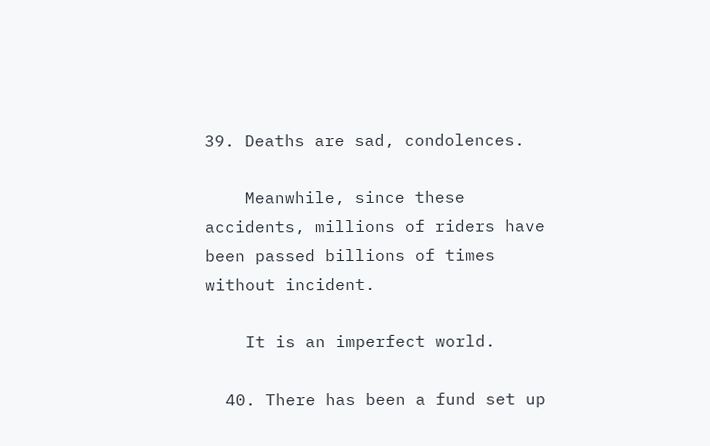39. Deaths are sad, condolences.

    Meanwhile, since these accidents, millions of riders have been passed billions of times without incident.

    It is an imperfect world.

  40. There has been a fund set up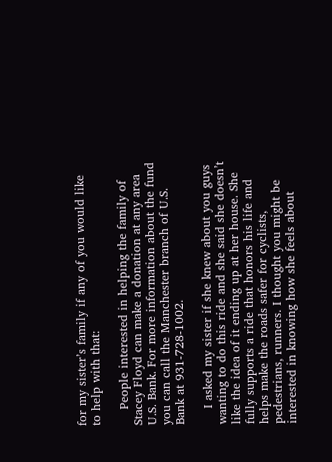for my sister’s family if any of you would like to help with that:

    People interested in helping the family of Stacey Floyd can make a donation at any area U.S. Bank. For more information about the fund you can call the Manchester branch of U.S. Bank at 931-728-1002.

    I asked my sister if she knew about you guys wanting to do this ride and she said she doesn’t like the idea of it ending up at her house. She fully supports a ride that honors his life and helps make the roads safer for cyclists, pedestrians, runners. I thought you might be interested in knowing how she feels about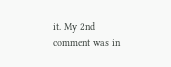it. My 2nd comment was in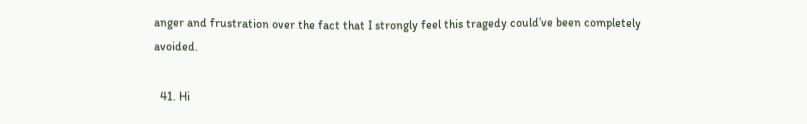anger and frustration over the fact that I strongly feel this tragedy could’ve been completely avoided.

  41. Hi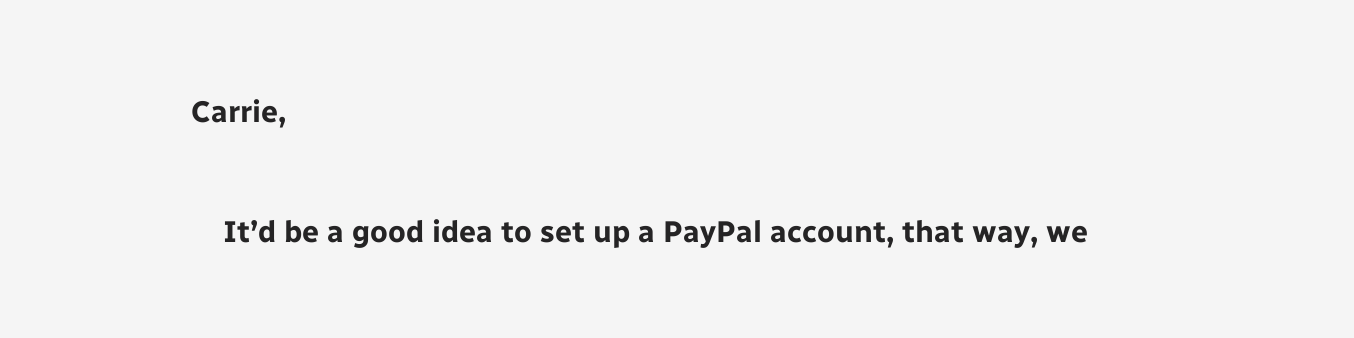Carrie,

    It’d be a good idea to set up a PayPal account, that way, we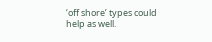‘off shore’ types could help as well.